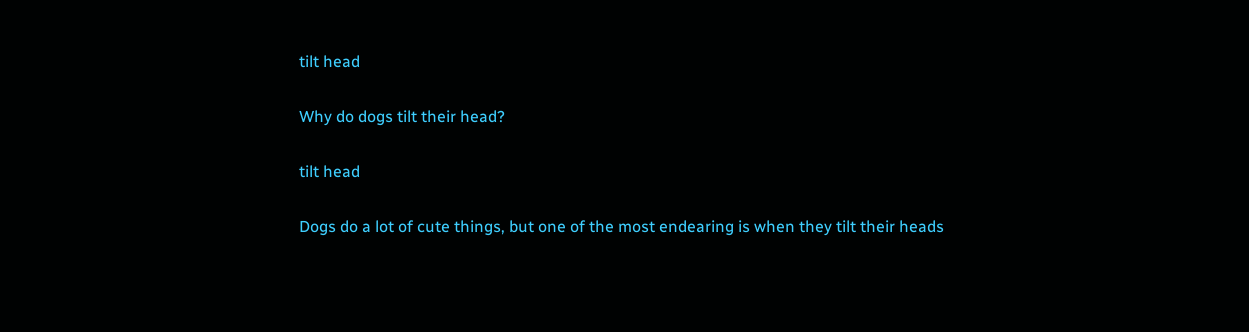tilt head

Why do dogs tilt their head?

tilt head

Dogs do a lot of cute things, but one of the most endearing is when they tilt their heads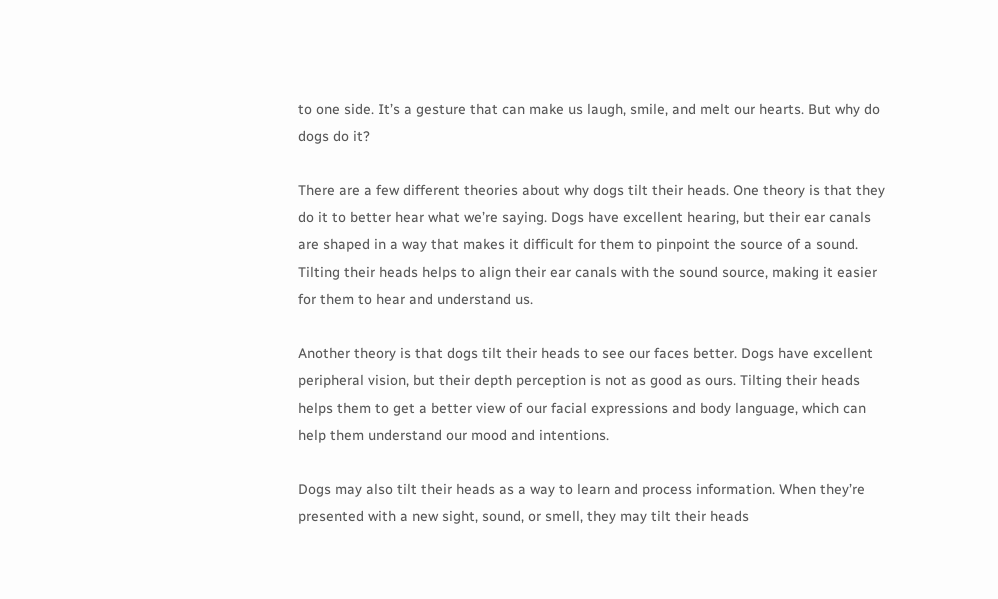to one side. It’s a gesture that can make us laugh, smile, and melt our hearts. But why do dogs do it?

There are a few different theories about why dogs tilt their heads. One theory is that they do it to better hear what we’re saying. Dogs have excellent hearing, but their ear canals are shaped in a way that makes it difficult for them to pinpoint the source of a sound. Tilting their heads helps to align their ear canals with the sound source, making it easier for them to hear and understand us.

Another theory is that dogs tilt their heads to see our faces better. Dogs have excellent peripheral vision, but their depth perception is not as good as ours. Tilting their heads helps them to get a better view of our facial expressions and body language, which can help them understand our mood and intentions.

Dogs may also tilt their heads as a way to learn and process information. When they’re presented with a new sight, sound, or smell, they may tilt their heads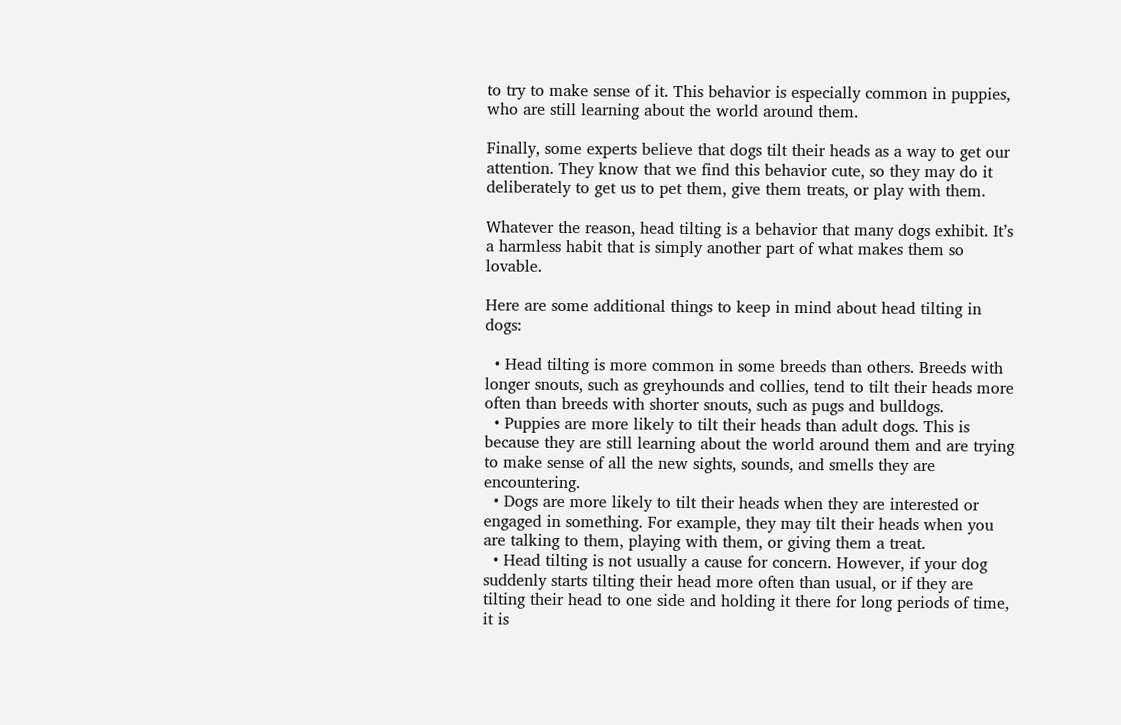to try to make sense of it. This behavior is especially common in puppies, who are still learning about the world around them.

Finally, some experts believe that dogs tilt their heads as a way to get our attention. They know that we find this behavior cute, so they may do it deliberately to get us to pet them, give them treats, or play with them.

Whatever the reason, head tilting is a behavior that many dogs exhibit. It’s a harmless habit that is simply another part of what makes them so lovable.

Here are some additional things to keep in mind about head tilting in dogs:

  • Head tilting is more common in some breeds than others. Breeds with longer snouts, such as greyhounds and collies, tend to tilt their heads more often than breeds with shorter snouts, such as pugs and bulldogs.
  • Puppies are more likely to tilt their heads than adult dogs. This is because they are still learning about the world around them and are trying to make sense of all the new sights, sounds, and smells they are encountering.
  • Dogs are more likely to tilt their heads when they are interested or engaged in something. For example, they may tilt their heads when you are talking to them, playing with them, or giving them a treat.
  • Head tilting is not usually a cause for concern. However, if your dog suddenly starts tilting their head more often than usual, or if they are tilting their head to one side and holding it there for long periods of time, it is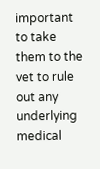important to take them to the vet to rule out any underlying medical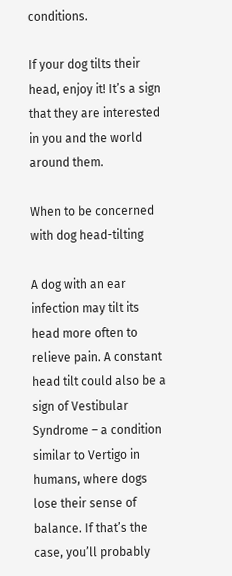conditions.

If your dog tilts their head, enjoy it! It’s a sign that they are interested in you and the world around them.

When to be concerned with dog head-tilting

A dog with an ear infection may tilt its head more often to relieve pain. A constant head tilt could also be a sign of Vestibular Syndrome – a condition similar to Vertigo in humans, where dogs lose their sense of balance. If that’s the case, you’ll probably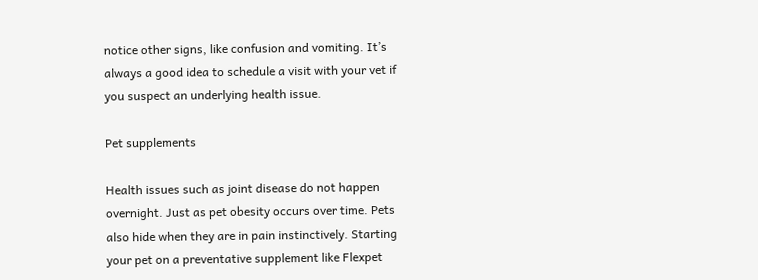notice other signs, like confusion and vomiting. It’s always a good idea to schedule a visit with your vet if you suspect an underlying health issue.

Pet supplements

Health issues such as joint disease do not happen overnight. Just as pet obesity occurs over time. Pets also hide when they are in pain instinctively. Starting your pet on a preventative supplement like Flexpet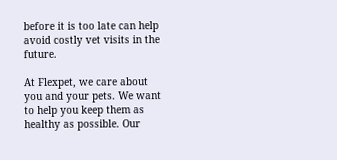before it is too late can help avoid costly vet visits in the future.

At Flexpet, we care about you and your pets. We want to help you keep them as healthy as possible. Our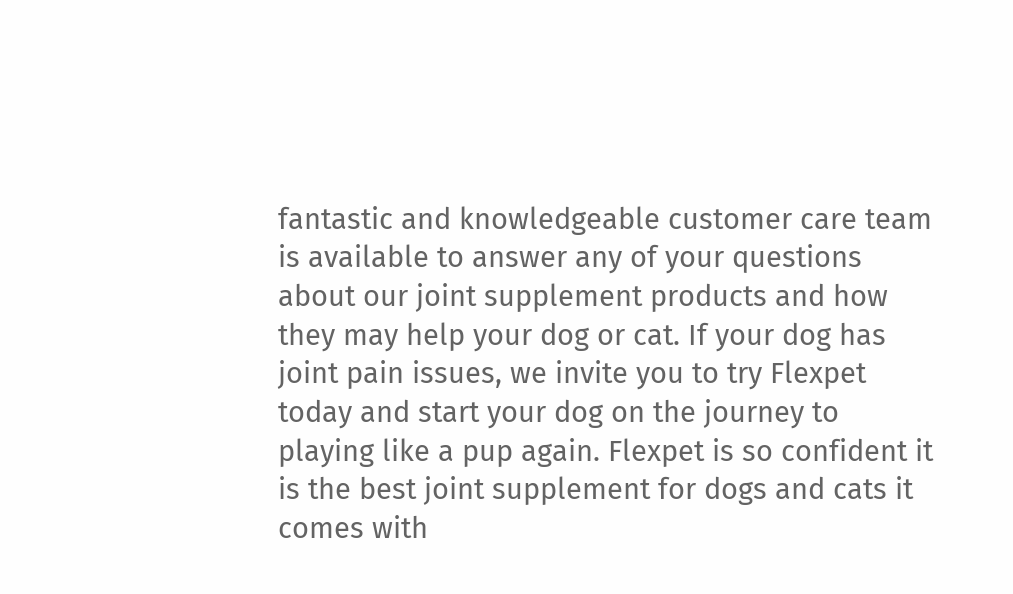fantastic and knowledgeable customer care team is available to answer any of your questions about our joint supplement products and how they may help your dog or cat. If your dog has joint pain issues, we invite you to try Flexpet today and start your dog on the journey to playing like a pup again. Flexpet is so confident it is the best joint supplement for dogs and cats it comes with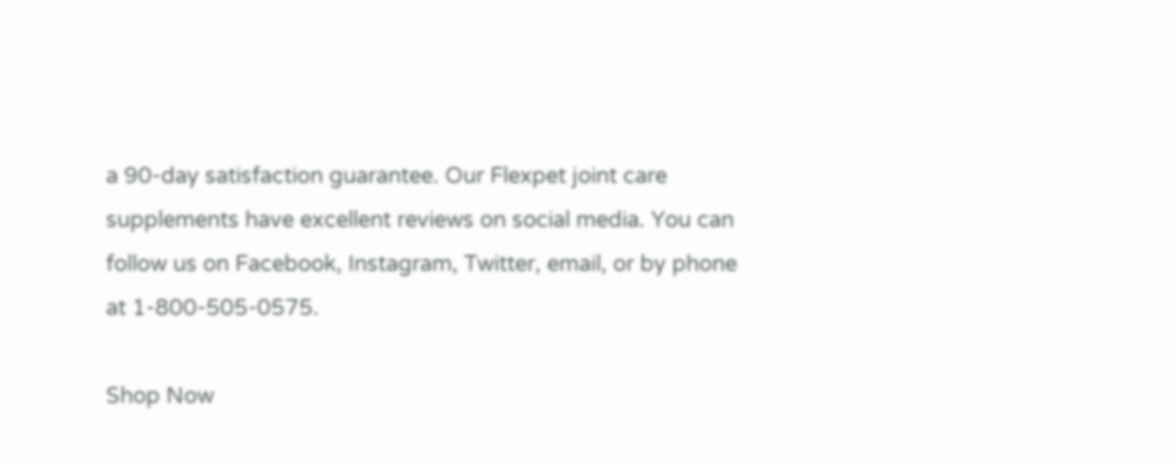a 90-day satisfaction guarantee. Our Flexpet joint care supplements have excellent reviews on social media. You can follow us on Facebook, Instagram, Twitter, email, or by phone at 1-800-505-0575.

Shop Now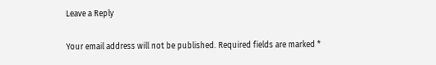Leave a Reply

Your email address will not be published. Required fields are marked *